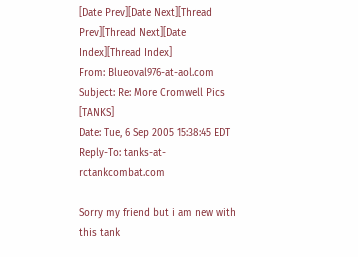[Date Prev][Date Next][Thread Prev][Thread Next][Date Index][Thread Index]
From: Blueoval976-at-aol.com
Subject: Re: More Cromwell Pics [TANKS]
Date: Tue, 6 Sep 2005 15:38:45 EDT
Reply-To: tanks-at-rctankcombat.com

Sorry my friend but i am new with this tank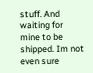stuff. And waiting for mine to be shipped. Im not even sure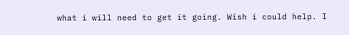what i will need to get it going. Wish i could help. I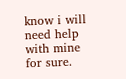know i will need help with mine for sure.